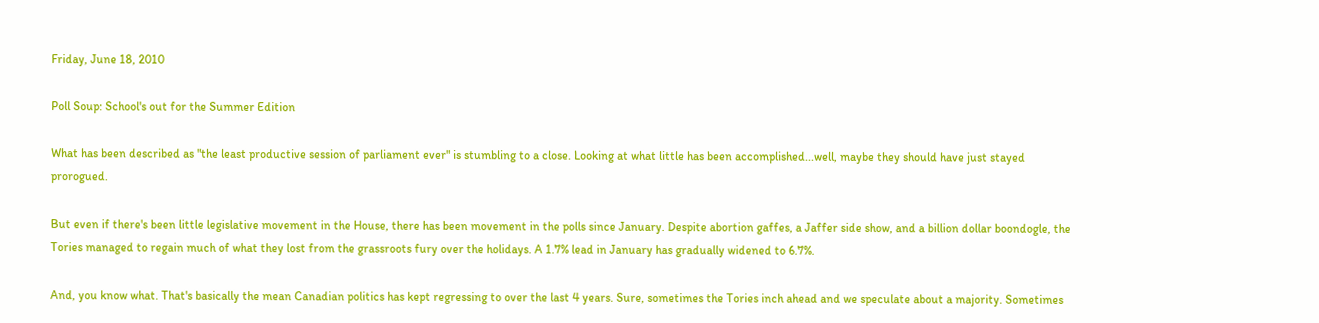Friday, June 18, 2010

Poll Soup: School's out for the Summer Edition

What has been described as "the least productive session of parliament ever" is stumbling to a close. Looking at what little has been accomplished...well, maybe they should have just stayed prorogued.

But even if there's been little legislative movement in the House, there has been movement in the polls since January. Despite abortion gaffes, a Jaffer side show, and a billion dollar boondogle, the Tories managed to regain much of what they lost from the grassroots fury over the holidays. A 1.7% lead in January has gradually widened to 6.7%.

And, you know what. That's basically the mean Canadian politics has kept regressing to over the last 4 years. Sure, sometimes the Tories inch ahead and we speculate about a majority. Sometimes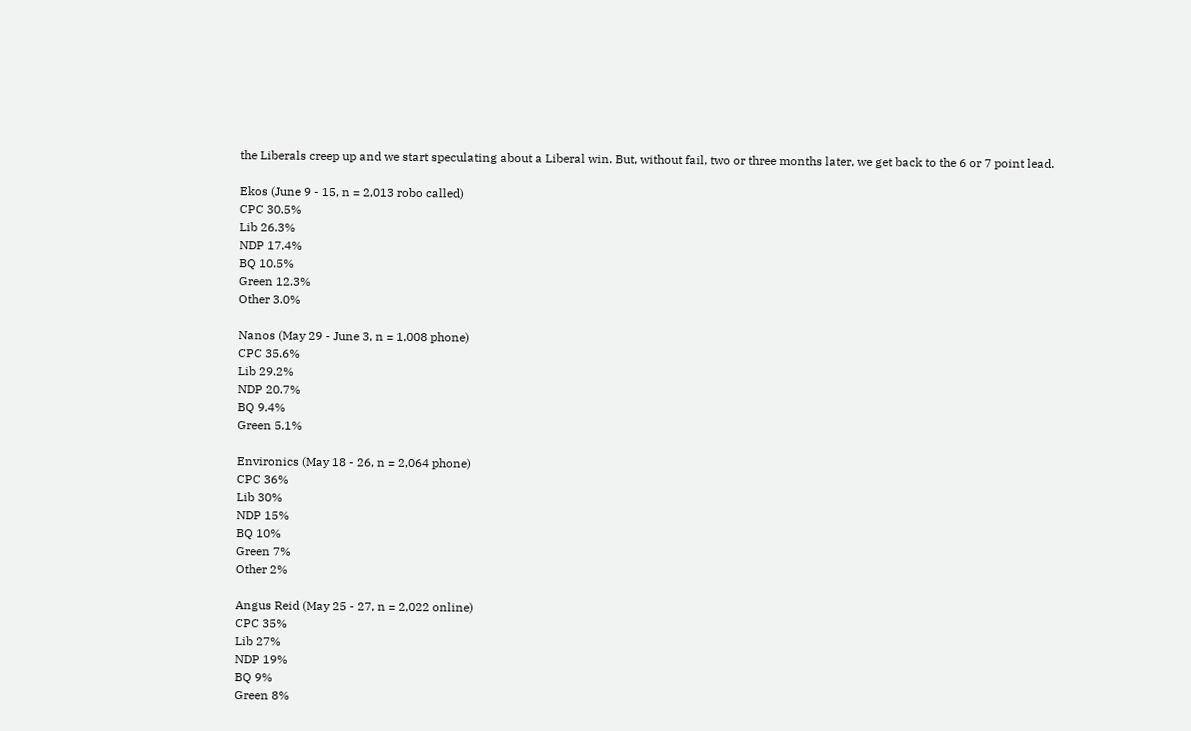the Liberals creep up and we start speculating about a Liberal win. But, without fail, two or three months later, we get back to the 6 or 7 point lead.

Ekos (June 9 - 15, n = 2,013 robo called)
CPC 30.5%
Lib 26.3%
NDP 17.4%
BQ 10.5%
Green 12.3%
Other 3.0%

Nanos (May 29 - June 3, n = 1,008 phone)
CPC 35.6%
Lib 29.2%
NDP 20.7%
BQ 9.4%
Green 5.1%

Environics (May 18 - 26, n = 2,064 phone)
CPC 36%
Lib 30%
NDP 15%
BQ 10%
Green 7%
Other 2%

Angus Reid (May 25 - 27, n = 2,022 online)
CPC 35%
Lib 27%
NDP 19%
BQ 9%
Green 8%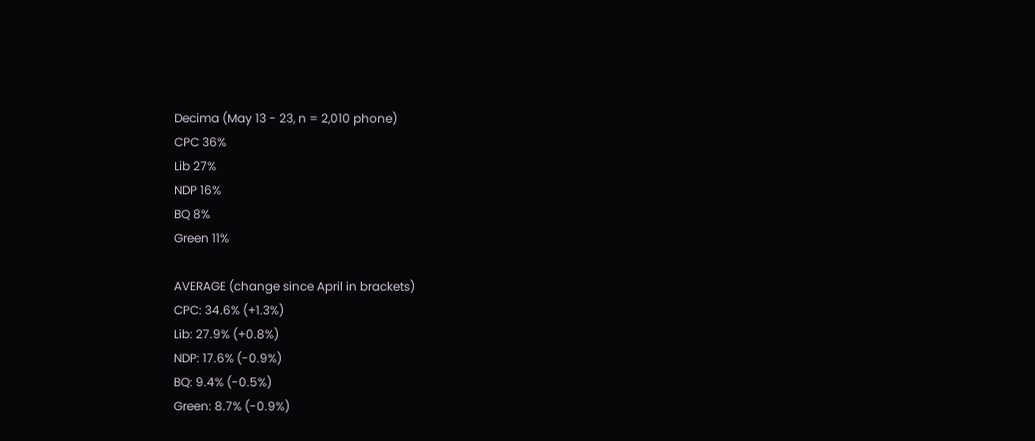Decima (May 13 - 23, n = 2,010 phone)
CPC 36%
Lib 27%
NDP 16%
BQ 8%
Green 11%

AVERAGE (change since April in brackets)
CPC: 34.6% (+1.3%)
Lib: 27.9% (+0.8%)
NDP: 17.6% (-0.9%)
BQ: 9.4% (-0.5%)
Green: 8.7% (-0.9%)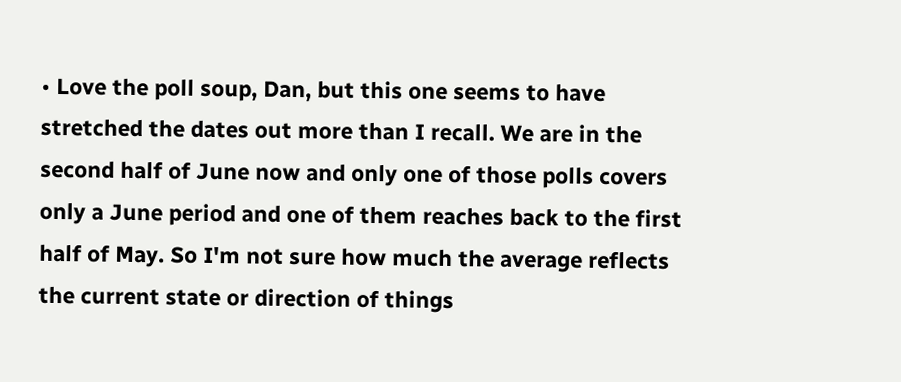• Love the poll soup, Dan, but this one seems to have stretched the dates out more than I recall. We are in the second half of June now and only one of those polls covers only a June period and one of them reaches back to the first half of May. So I'm not sure how much the average reflects the current state or direction of things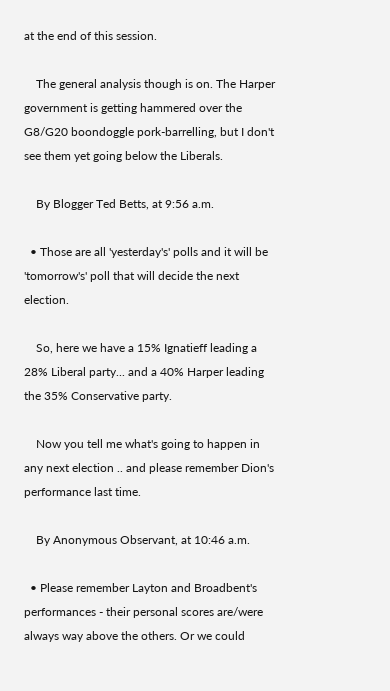at the end of this session.

    The general analysis though is on. The Harper government is getting hammered over the G8/G20 boondoggle pork-barrelling, but I don't see them yet going below the Liberals.

    By Blogger Ted Betts, at 9:56 a.m.

  • Those are all 'yesterday's' polls and it will be 'tomorrow's' poll that will decide the next election.

    So, here we have a 15% Ignatieff leading a 28% Liberal party... and a 40% Harper leading the 35% Conservative party.

    Now you tell me what's going to happen in any next election .. and please remember Dion's performance last time.

    By Anonymous Observant, at 10:46 a.m.

  • Please remember Layton and Broadbent's performances - their personal scores are/were always way above the others. Or we could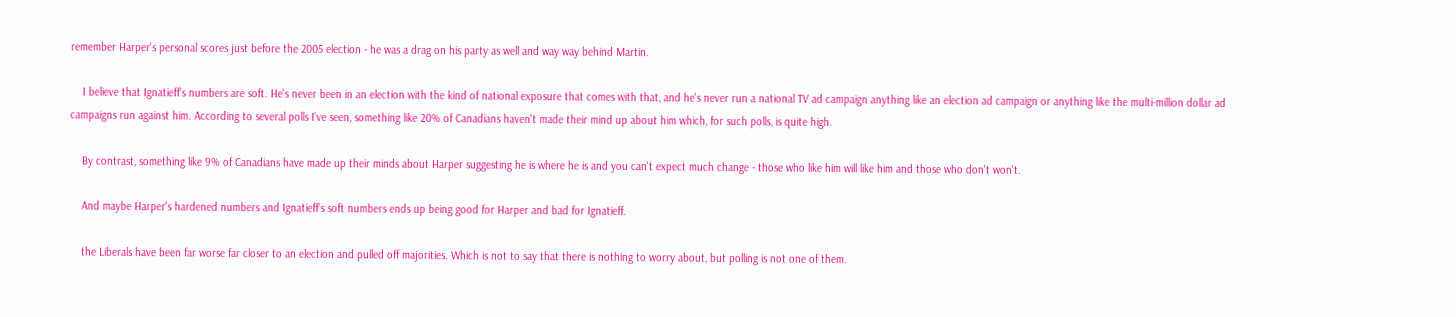remember Harper's personal scores just before the 2005 election - he was a drag on his party as well and way way behind Martin.

    I believe that Ignatieff's numbers are soft. He's never been in an election with the kind of national exposure that comes with that, and he's never run a national TV ad campaign anything like an election ad campaign or anything like the multi-million dollar ad campaigns run against him. According to several polls I've seen, something like 20% of Canadians haven't made their mind up about him which, for such polls, is quite high.

    By contrast, something like 9% of Canadians have made up their minds about Harper suggesting he is where he is and you can't expect much change - those who like him will like him and those who don't won't.

    And maybe Harper's hardened numbers and Ignatieff's soft numbers ends up being good for Harper and bad for Ignatieff.

    the Liberals have been far worse far closer to an election and pulled off majorities. Which is not to say that there is nothing to worry about, but polling is not one of them.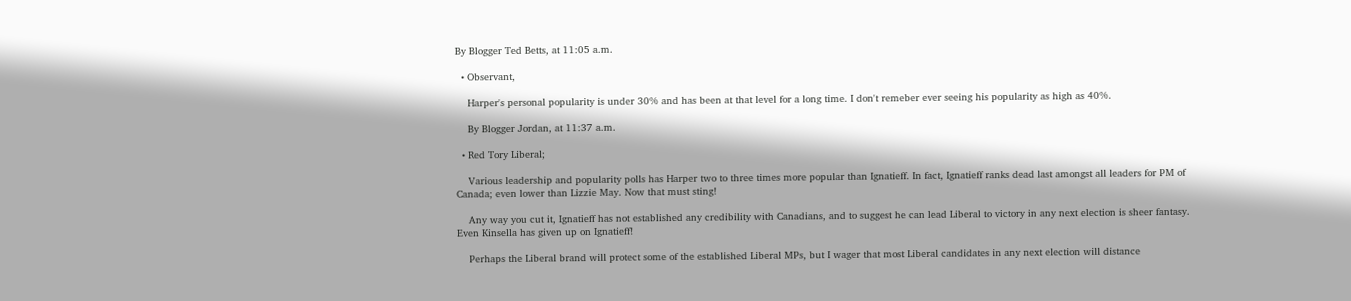By Blogger Ted Betts, at 11:05 a.m.

  • Observant,

    Harper's personal popularity is under 30% and has been at that level for a long time. I don't remeber ever seeing his popularity as high as 40%.

    By Blogger Jordan, at 11:37 a.m.

  • Red Tory Liberal;

    Various leadership and popularity polls has Harper two to three times more popular than Ignatieff. In fact, Ignatieff ranks dead last amongst all leaders for PM of Canada; even lower than Lizzie May. Now that must sting!

    Any way you cut it, Ignatieff has not established any credibility with Canadians, and to suggest he can lead Liberal to victory in any next election is sheer fantasy. Even Kinsella has given up on Ignatieff!

    Perhaps the Liberal brand will protect some of the established Liberal MPs, but I wager that most Liberal candidates in any next election will distance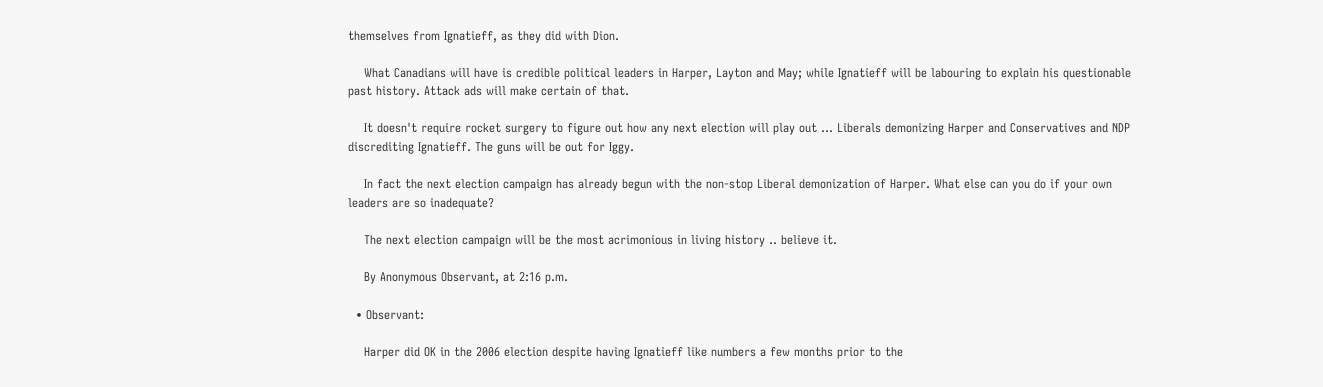themselves from Ignatieff, as they did with Dion.

    What Canadians will have is credible political leaders in Harper, Layton and May; while Ignatieff will be labouring to explain his questionable past history. Attack ads will make certain of that.

    It doesn't require rocket surgery to figure out how any next election will play out ... Liberals demonizing Harper and Conservatives and NDP discrediting Ignatieff. The guns will be out for Iggy.

    In fact the next election campaign has already begun with the non-stop Liberal demonization of Harper. What else can you do if your own leaders are so inadequate?

    The next election campaign will be the most acrimonious in living history .. believe it.

    By Anonymous Observant, at 2:16 p.m.

  • Observant:

    Harper did OK in the 2006 election despite having Ignatieff like numbers a few months prior to the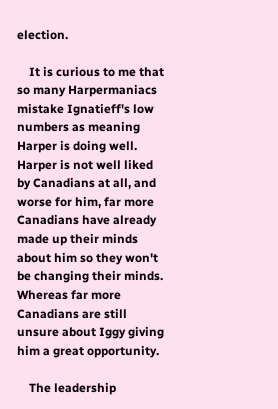election.

    It is curious to me that so many Harpermaniacs mistake Ignatieff's low numbers as meaning Harper is doing well. Harper is not well liked by Canadians at all, and worse for him, far more Canadians have already made up their minds about him so they won't be changing their minds. Whereas far more Canadians are still unsure about Iggy giving him a great opportunity.

    The leadership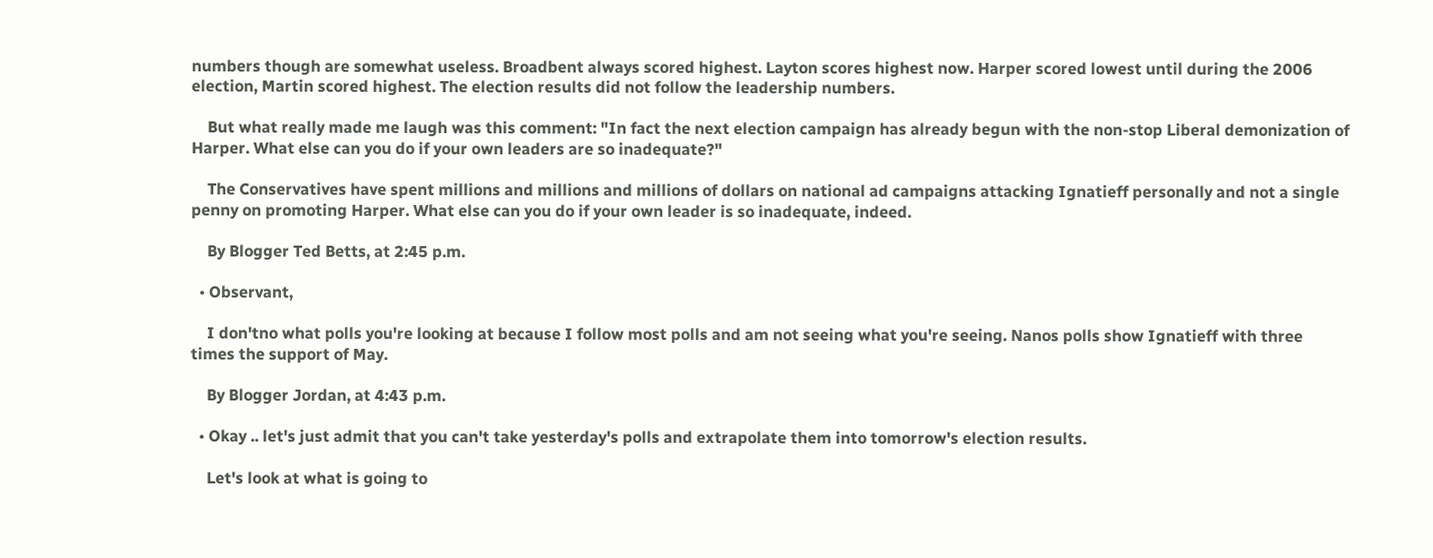numbers though are somewhat useless. Broadbent always scored highest. Layton scores highest now. Harper scored lowest until during the 2006 election, Martin scored highest. The election results did not follow the leadership numbers.

    But what really made me laugh was this comment: "In fact the next election campaign has already begun with the non-stop Liberal demonization of Harper. What else can you do if your own leaders are so inadequate?"

    The Conservatives have spent millions and millions and millions of dollars on national ad campaigns attacking Ignatieff personally and not a single penny on promoting Harper. What else can you do if your own leader is so inadequate, indeed.

    By Blogger Ted Betts, at 2:45 p.m.

  • Observant,

    I don'tno what polls you're looking at because I follow most polls and am not seeing what you're seeing. Nanos polls show Ignatieff with three times the support of May.

    By Blogger Jordan, at 4:43 p.m.

  • Okay .. let's just admit that you can't take yesterday's polls and extrapolate them into tomorrow's election results.

    Let's look at what is going to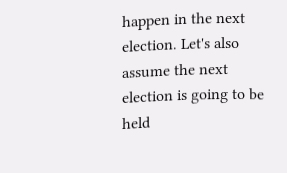happen in the next election. Let's also assume the next election is going to be held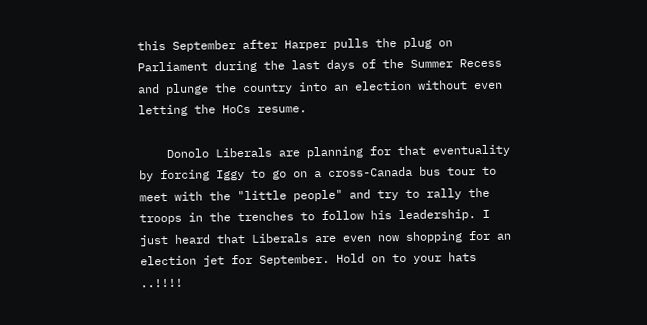this September after Harper pulls the plug on Parliament during the last days of the Summer Recess and plunge the country into an election without even letting the HoCs resume.

    Donolo Liberals are planning for that eventuality by forcing Iggy to go on a cross-Canada bus tour to meet with the "little people" and try to rally the troops in the trenches to follow his leadership. I just heard that Liberals are even now shopping for an election jet for September. Hold on to your hats ..!!!!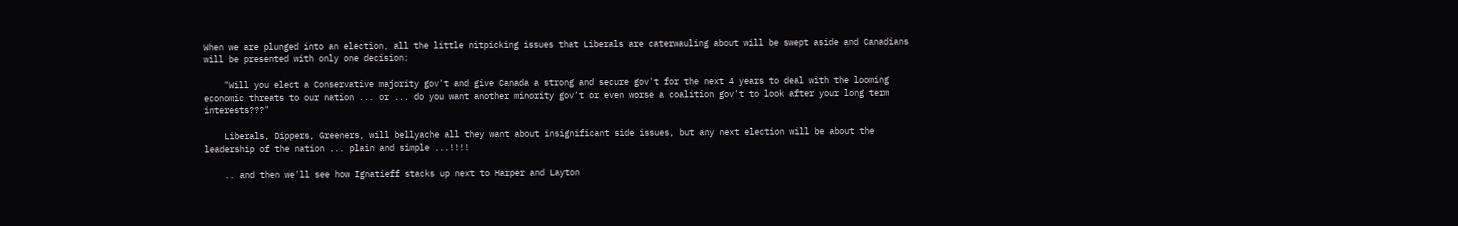When we are plunged into an election, all the little nitpicking issues that Liberals are caterwauling about will be swept aside and Canadians will be presented with only one decision:

    "Will you elect a Conservative majority gov't and give Canada a strong and secure gov't for the next 4 years to deal with the looming economic threats to our nation ... or ... do you want another minority gov't or even worse a coalition gov't to look after your long term interests???"

    Liberals, Dippers, Greeners, will bellyache all they want about insignificant side issues, but any next election will be about the leadership of the nation ... plain and simple ...!!!!

    .. and then we'll see how Ignatieff stacks up next to Harper and Layton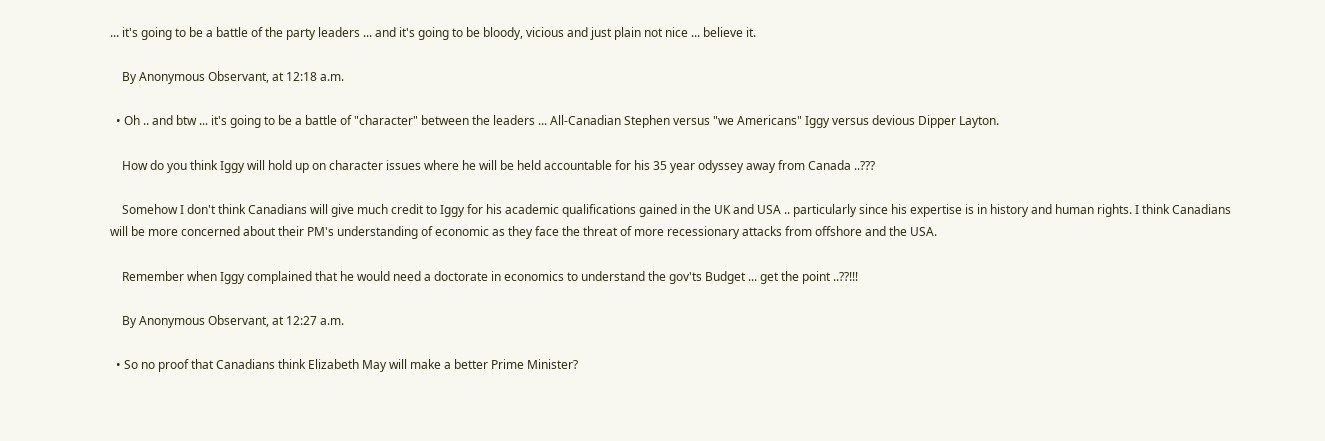... it's going to be a battle of the party leaders ... and it's going to be bloody, vicious and just plain not nice ... believe it.

    By Anonymous Observant, at 12:18 a.m.

  • Oh .. and btw ... it's going to be a battle of "character" between the leaders ... All-Canadian Stephen versus "we Americans" Iggy versus devious Dipper Layton.

    How do you think Iggy will hold up on character issues where he will be held accountable for his 35 year odyssey away from Canada ..???

    Somehow I don't think Canadians will give much credit to Iggy for his academic qualifications gained in the UK and USA .. particularly since his expertise is in history and human rights. I think Canadians will be more concerned about their PM's understanding of economic as they face the threat of more recessionary attacks from offshore and the USA.

    Remember when Iggy complained that he would need a doctorate in economics to understand the gov'ts Budget ... get the point ..??!!!

    By Anonymous Observant, at 12:27 a.m.

  • So no proof that Canadians think Elizabeth May will make a better Prime Minister?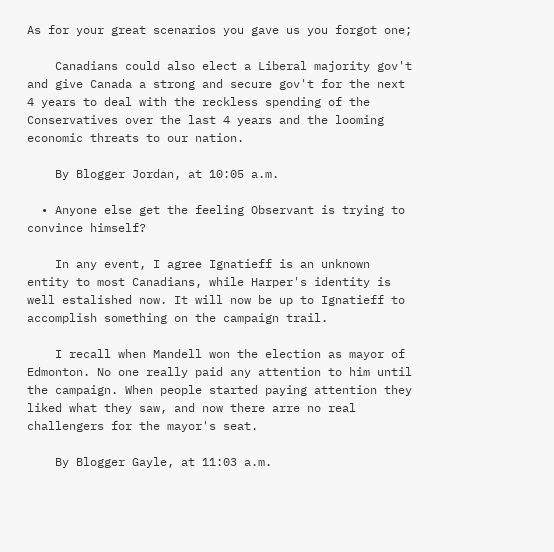As for your great scenarios you gave us you forgot one;

    Canadians could also elect a Liberal majority gov't and give Canada a strong and secure gov't for the next 4 years to deal with the reckless spending of the Conservatives over the last 4 years and the looming economic threats to our nation.

    By Blogger Jordan, at 10:05 a.m.

  • Anyone else get the feeling Observant is trying to convince himself?

    In any event, I agree Ignatieff is an unknown entity to most Canadians, while Harper's identity is well estalished now. It will now be up to Ignatieff to accomplish something on the campaign trail.

    I recall when Mandell won the election as mayor of Edmonton. No one really paid any attention to him until the campaign. When people started paying attention they liked what they saw, and now there arre no real challengers for the mayor's seat.

    By Blogger Gayle, at 11:03 a.m.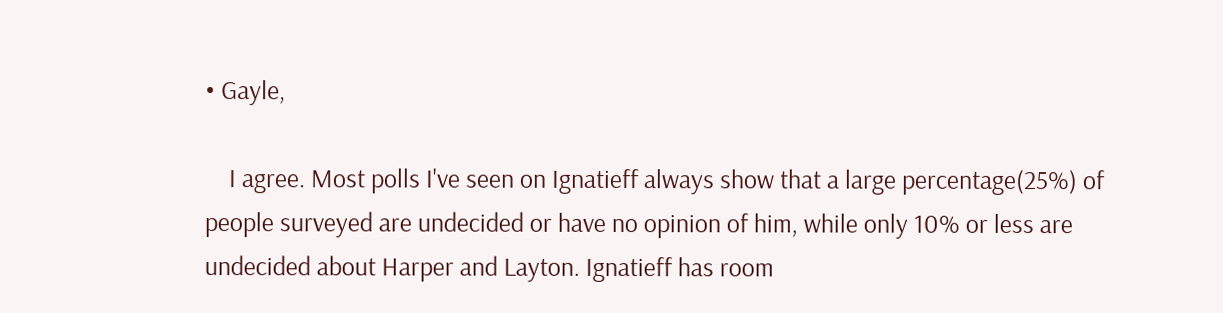• Gayle,

    I agree. Most polls I've seen on Ignatieff always show that a large percentage(25%) of people surveyed are undecided or have no opinion of him, while only 10% or less are undecided about Harper and Layton. Ignatieff has room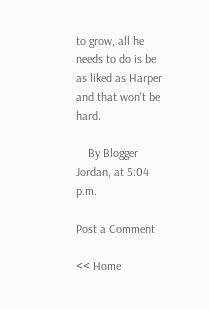to grow, all he needs to do is be as liked as Harper and that won't be hard.

    By Blogger Jordan, at 5:04 p.m.

Post a Comment

<< Home